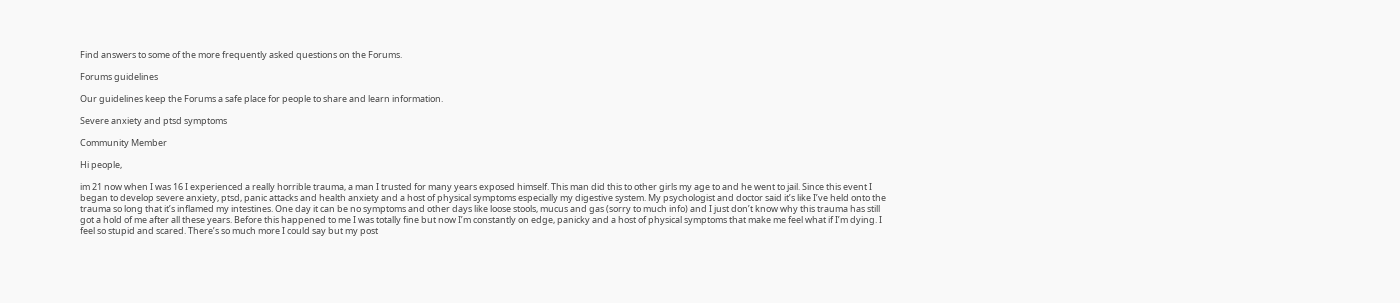Find answers to some of the more frequently asked questions on the Forums.

Forums guidelines

Our guidelines keep the Forums a safe place for people to share and learn information.

Severe anxiety and ptsd symptoms

Community Member

Hi people,

im 21 now when I was 16 I experienced a really horrible trauma, a man I trusted for many years exposed himself. This man did this to other girls my age to and he went to jail. Since this event I began to develop severe anxiety, ptsd, panic attacks and health anxiety and a host of physical symptoms especially my digestive system. My psychologist and doctor said it’s like I’ve held onto the trauma so long that it’s inflamed my intestines. One day it can be no symptoms and other days like loose stools, mucus and gas (sorry to much info) and I just don’t know why this trauma has still got a hold of me after all these years. Before this happened to me I was totally fine but now I’m constantly on edge, panicky and a host of physical symptoms that make me feel what if I’m dying. I feel so stupid and scared. There’s so much more I could say but my post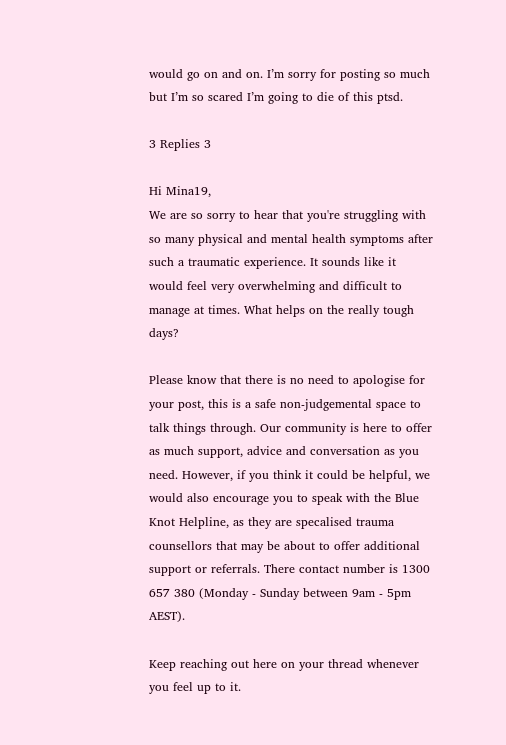would go on and on. I’m sorry for posting so much but I’m so scared I’m going to die of this ptsd.

3 Replies 3

Hi Mina19,
We are so sorry to hear that you're struggling with so many physical and mental health symptoms after such a traumatic experience. It sounds like it would feel very overwhelming and difficult to manage at times. What helps on the really tough days?

Please know that there is no need to apologise for your post, this is a safe non-judgemental space to talk things through. Our community is here to offer as much support, advice and conversation as you need. However, if you think it could be helpful, we would also encourage you to speak with the Blue Knot Helpline, as they are specalised trauma counsellors that may be about to offer additional support or referrals. There contact number is 1300 657 380 (Monday - Sunday between 9am - 5pm AEST).

Keep reaching out here on your thread whenever you feel up to it.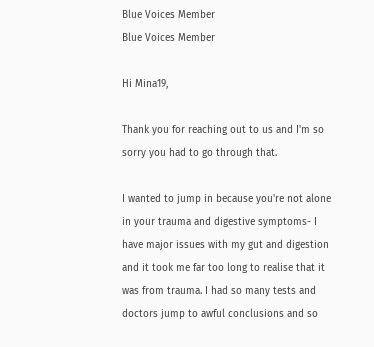Blue Voices Member
Blue Voices Member

Hi Mina19,

Thank you for reaching out to us and I'm so sorry you had to go through that.

I wanted to jump in because you're not alone in your trauma and digestive symptoms- I have major issues with my gut and digestion and it took me far too long to realise that it was from trauma. I had so many tests and doctors jump to awful conclusions and so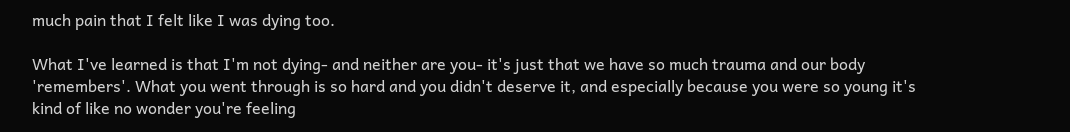much pain that I felt like I was dying too.

What I've learned is that I'm not dying- and neither are you- it's just that we have so much trauma and our body 'remembers'. What you went through is so hard and you didn't deserve it, and especially because you were so young it's kind of like no wonder you're feeling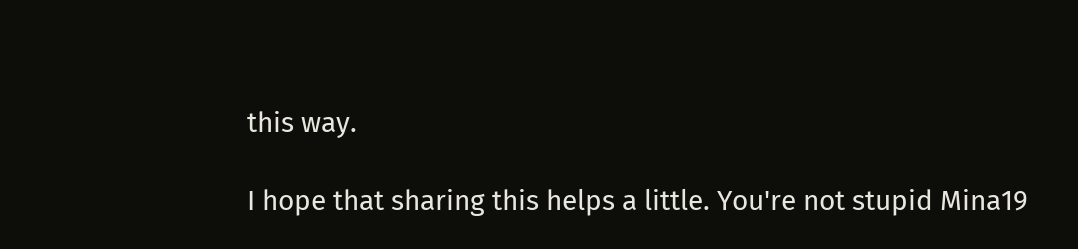this way.

I hope that sharing this helps a little. You're not stupid Mina19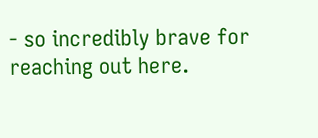- so incredibly brave for reaching out here.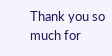Thank you so much for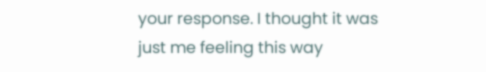your response. I thought it was just me feeling this way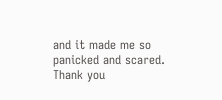and it made me so panicked and scared. Thank you